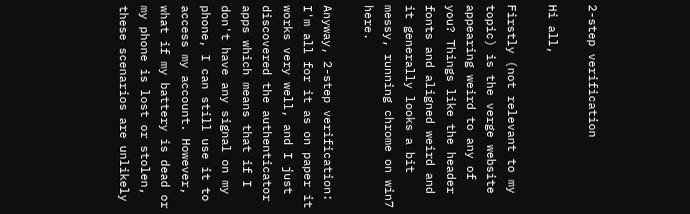2-step verification

Hi all,

Firstly (not relevant to my topic) is the verge website appearing weird to any of you? Things like the header fonts and aligned weird and it generally looks a bit messy, running chrome on win7 here.

Anyway, 2-step verification: I'm all for it as on paper it works very well, and I just discovered the authenticator apps which means that if I don't have any signal on my phone, I can still use it to access my account. However, what if my battery is dead or my phone is lost or stolen, these scenarios are unlikely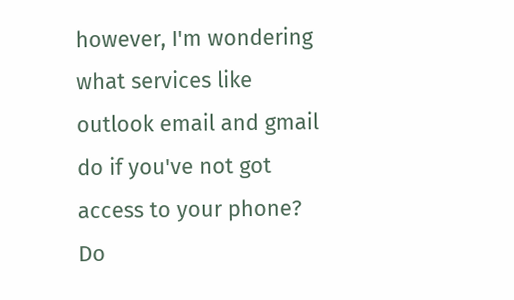however, I'm wondering what services like outlook email and gmail do if you've not got access to your phone? Do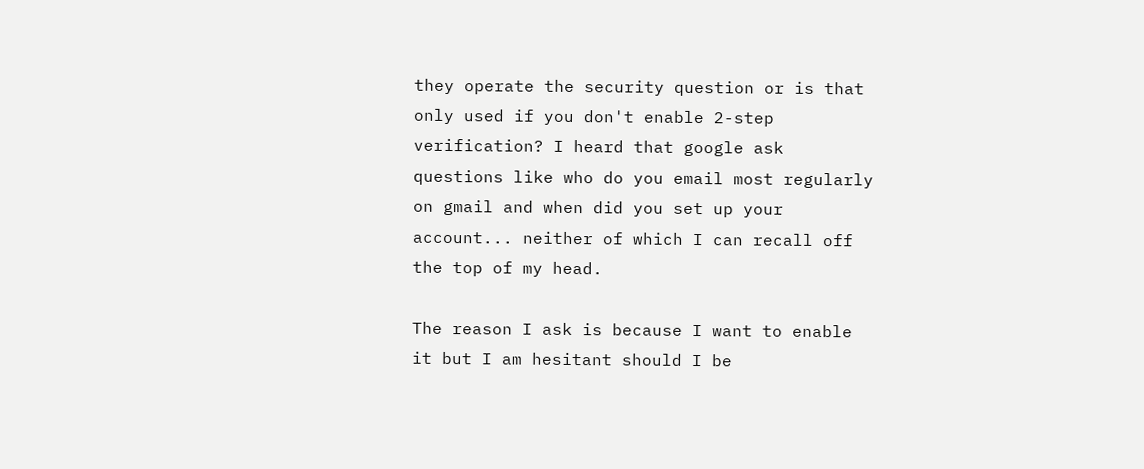they operate the security question or is that only used if you don't enable 2-step verification? I heard that google ask questions like who do you email most regularly on gmail and when did you set up your account... neither of which I can recall off the top of my head.

The reason I ask is because I want to enable it but I am hesitant should I be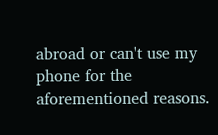abroad or can't use my phone for the aforementioned reasons.